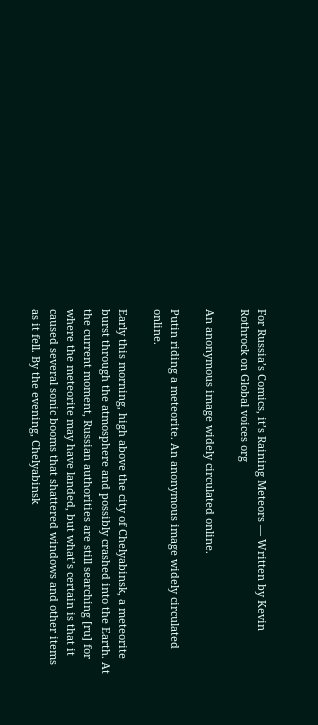For Russia’s Comics, it’s Raining Meteors — Written by Kevin Rothrock on Global voices org

An anonymous image widely circulated online.

Putin riding a meteorite. An anonymous image widely circulated online.

Early this morning, high above the city of Chelyabinsk, a meteorite burst through the atmosphere and possibly crashed into the Earth. At the current moment, Russian authorities are still searching [ru] for where the meteorite may have landed, but what’s certain is that it caused several sonic booms that shattered windows and other items as it fell. By the evening, Chelyabinsk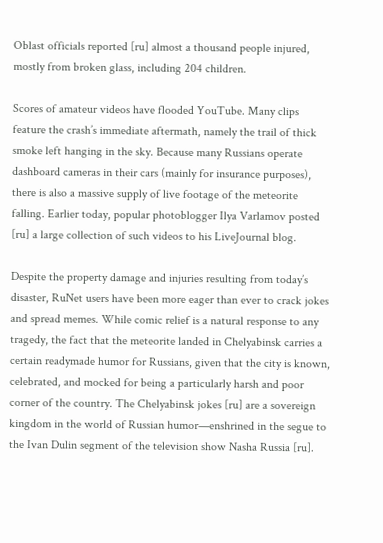Oblast officials reported [ru] almost a thousand people injured, mostly from broken glass, including 204 children.

Scores of amateur videos have flooded YouTube. Many clips feature the crash’s immediate aftermath, namely the trail of thick smoke left hanging in the sky. Because many Russians operate dashboard cameras in their cars (mainly for insurance purposes), there is also a massive supply of live footage of the meteorite falling. Earlier today, popular photoblogger Ilya Varlamov posted [ru] a large collection of such videos to his LiveJournal blog.

Despite the property damage and injuries resulting from today’s disaster, RuNet users have been more eager than ever to crack jokes and spread memes. While comic relief is a natural response to any tragedy, the fact that the meteorite landed in Chelyabinsk carries a certain readymade humor for Russians, given that the city is known, celebrated, and mocked for being a particularly harsh and poor corner of the country. The Chelyabinsk jokes [ru] are a sovereign kingdom in the world of Russian humor—enshrined in the segue to the Ivan Dulin segment of the television show Nasha Russia [ru].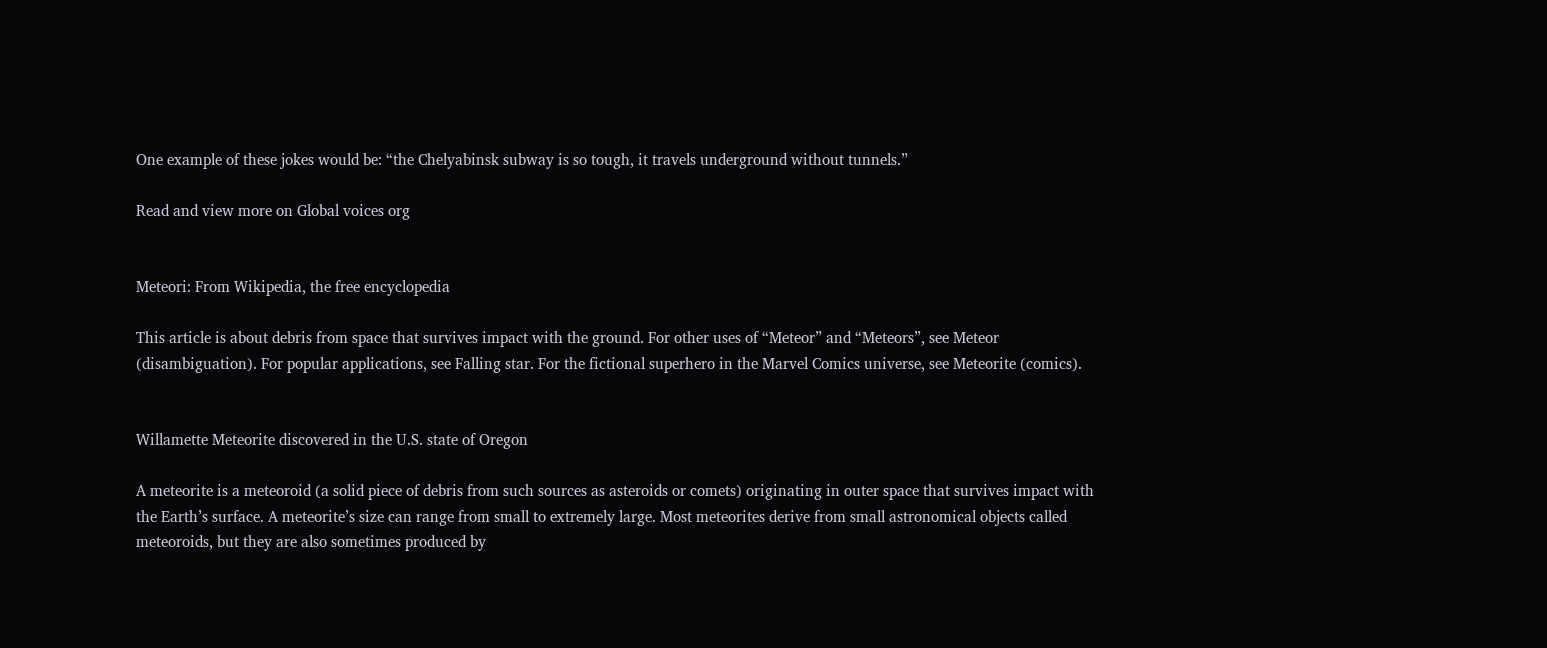One example of these jokes would be: “the Chelyabinsk subway is so tough, it travels underground without tunnels.”

Read and view more on Global voices org


Meteori: From Wikipedia, the free encyclopedia

This article is about debris from space that survives impact with the ground. For other uses of “Meteor” and “Meteors”, see Meteor (disambiguation). For popular applications, see Falling star. For the fictional superhero in the Marvel Comics universe, see Meteorite (comics).


Willamette Meteorite discovered in the U.S. state of Oregon

A meteorite is a meteoroid (a solid piece of debris from such sources as asteroids or comets) originating in outer space that survives impact with the Earth’s surface. A meteorite’s size can range from small to extremely large. Most meteorites derive from small astronomical objects called meteoroids, but they are also sometimes produced by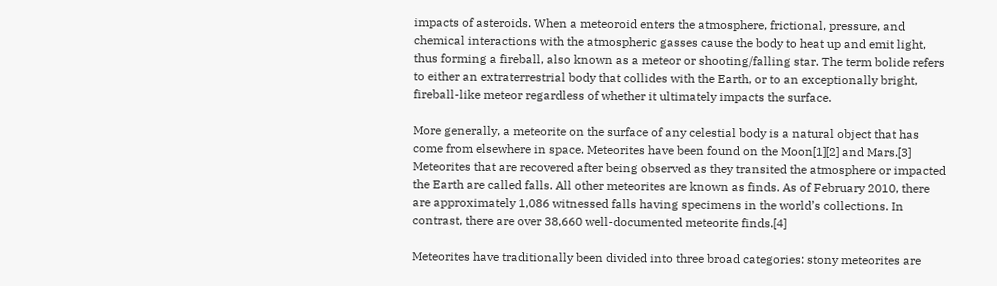impacts of asteroids. When a meteoroid enters the atmosphere, frictional, pressure, and chemical interactions with the atmospheric gasses cause the body to heat up and emit light, thus forming a fireball, also known as a meteor or shooting/falling star. The term bolide refers to either an extraterrestrial body that collides with the Earth, or to an exceptionally bright, fireball-like meteor regardless of whether it ultimately impacts the surface.

More generally, a meteorite on the surface of any celestial body is a natural object that has come from elsewhere in space. Meteorites have been found on the Moon[1][2] and Mars.[3] Meteorites that are recovered after being observed as they transited the atmosphere or impacted the Earth are called falls. All other meteorites are known as finds. As of February 2010, there are approximately 1,086 witnessed falls having specimens in the world’s collections. In contrast, there are over 38,660 well-documented meteorite finds.[4]

Meteorites have traditionally been divided into three broad categories: stony meteorites are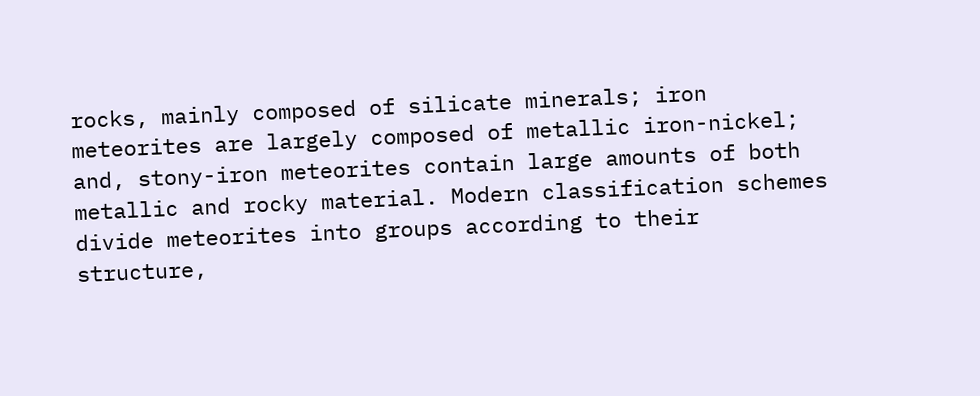rocks, mainly composed of silicate minerals; iron meteorites are largely composed of metallic iron-nickel; and, stony-iron meteorites contain large amounts of both metallic and rocky material. Modern classification schemes divide meteorites into groups according to their structure,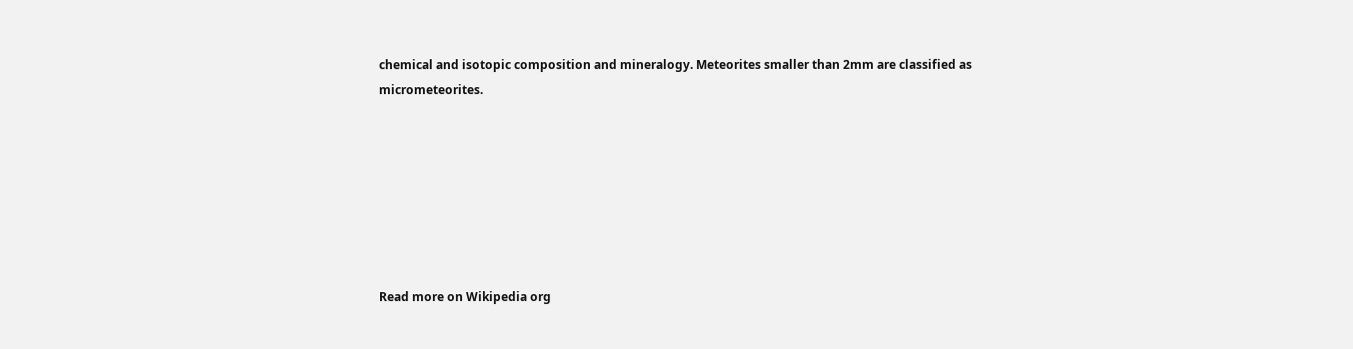chemical and isotopic composition and mineralogy. Meteorites smaller than 2mm are classified as micrometeorites.







Read more on Wikipedia org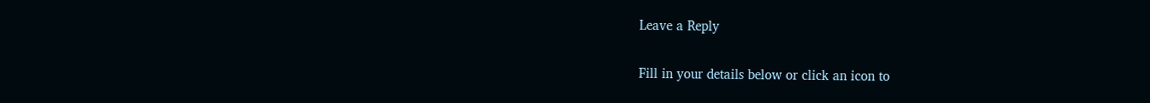Leave a Reply

Fill in your details below or click an icon to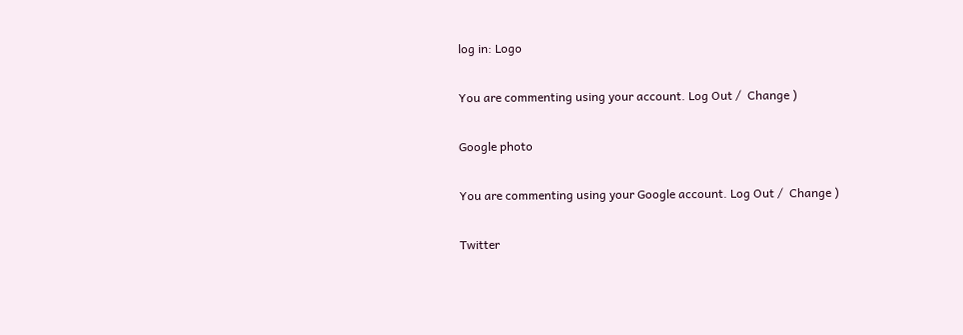log in: Logo

You are commenting using your account. Log Out /  Change )

Google photo

You are commenting using your Google account. Log Out /  Change )

Twitter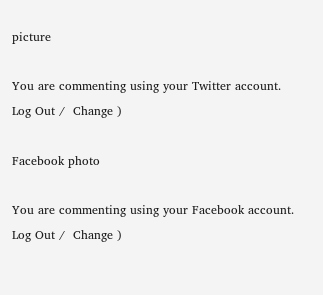picture

You are commenting using your Twitter account. Log Out /  Change )

Facebook photo

You are commenting using your Facebook account. Log Out /  Change )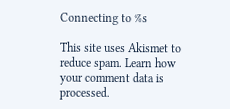Connecting to %s

This site uses Akismet to reduce spam. Learn how your comment data is processed.